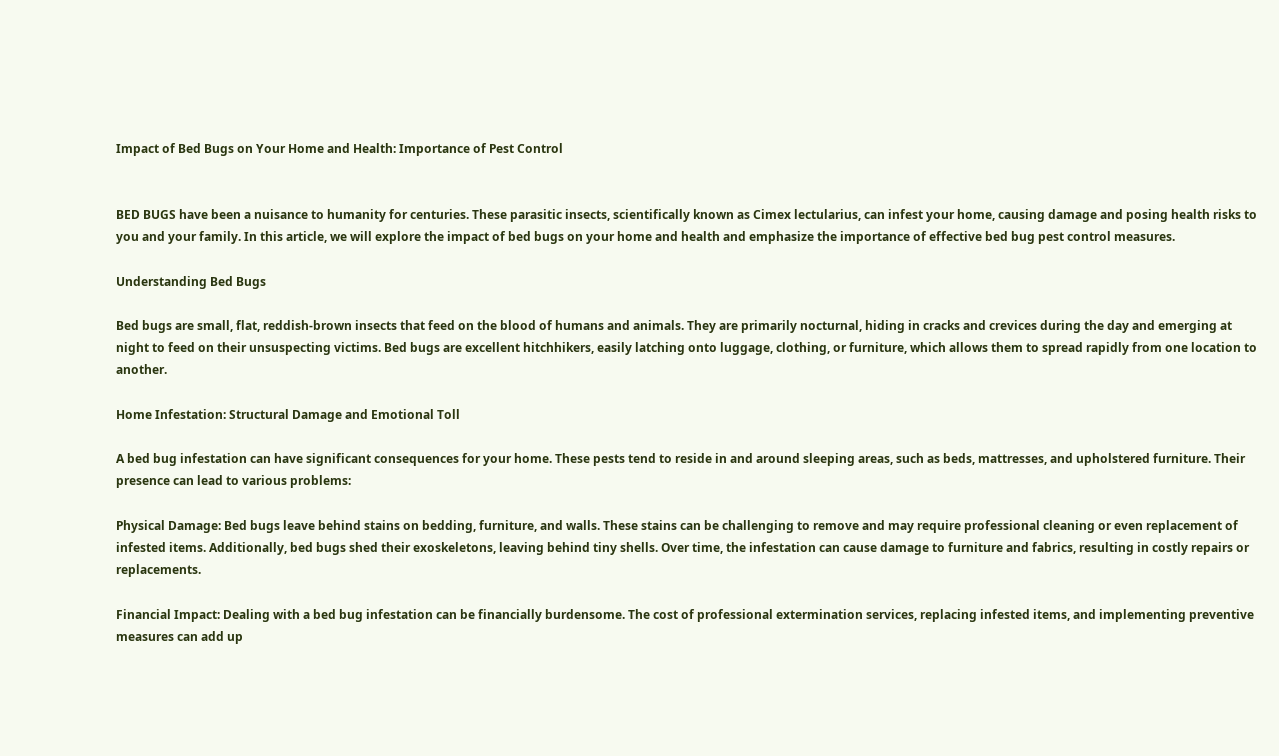Impact of Bed Bugs on Your Home and Health: Importance of Pest Control


BED BUGS have been a nuisance to humanity for centuries. These parasitic insects, scientifically known as Cimex lectularius, can infest your home, causing damage and posing health risks to you and your family. In this article, we will explore the impact of bed bugs on your home and health and emphasize the importance of effective bed bug pest control measures.

Understanding Bed Bugs

Bed bugs are small, flat, reddish-brown insects that feed on the blood of humans and animals. They are primarily nocturnal, hiding in cracks and crevices during the day and emerging at night to feed on their unsuspecting victims. Bed bugs are excellent hitchhikers, easily latching onto luggage, clothing, or furniture, which allows them to spread rapidly from one location to another.

Home Infestation: Structural Damage and Emotional Toll

A bed bug infestation can have significant consequences for your home. These pests tend to reside in and around sleeping areas, such as beds, mattresses, and upholstered furniture. Their presence can lead to various problems:

Physical Damage: Bed bugs leave behind stains on bedding, furniture, and walls. These stains can be challenging to remove and may require professional cleaning or even replacement of infested items. Additionally, bed bugs shed their exoskeletons, leaving behind tiny shells. Over time, the infestation can cause damage to furniture and fabrics, resulting in costly repairs or replacements.

Financial Impact: Dealing with a bed bug infestation can be financially burdensome. The cost of professional extermination services, replacing infested items, and implementing preventive measures can add up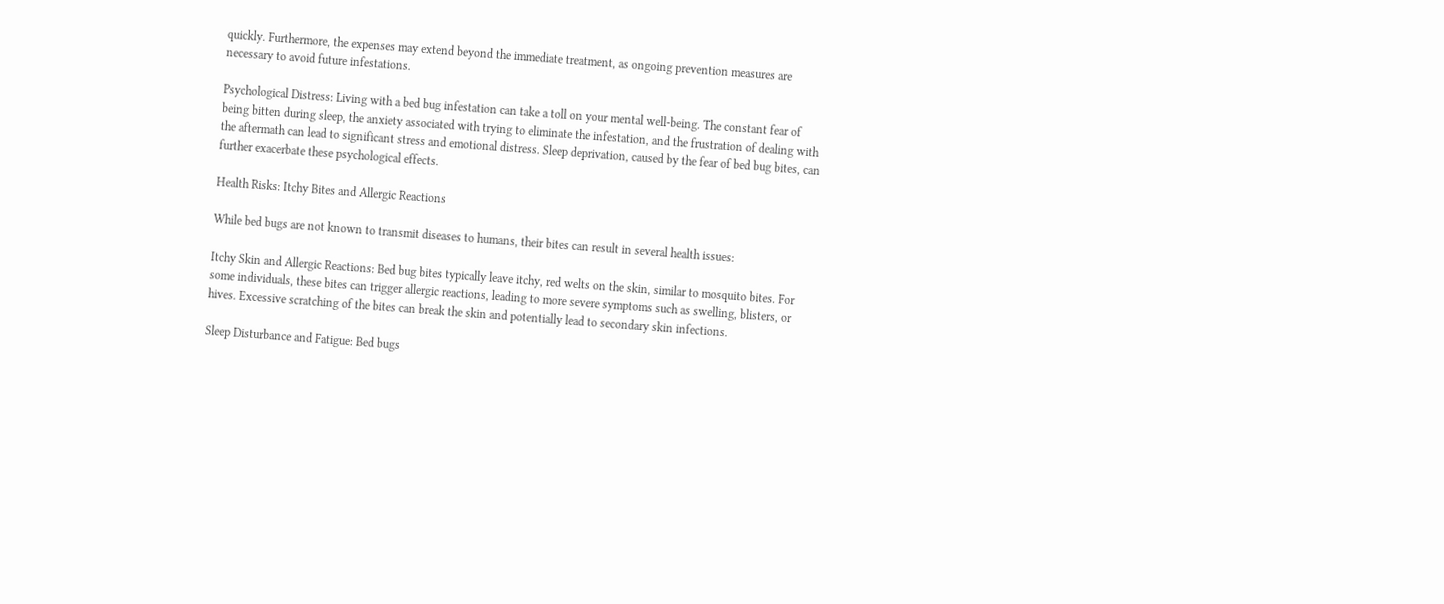quickly. Furthermore, the expenses may extend beyond the immediate treatment, as ongoing prevention measures are necessary to avoid future infestations.

Psychological Distress: Living with a bed bug infestation can take a toll on your mental well-being. The constant fear of being bitten during sleep, the anxiety associated with trying to eliminate the infestation, and the frustration of dealing with the aftermath can lead to significant stress and emotional distress. Sleep deprivation, caused by the fear of bed bug bites, can further exacerbate these psychological effects.

Health Risks: Itchy Bites and Allergic Reactions

While bed bugs are not known to transmit diseases to humans, their bites can result in several health issues:

Itchy Skin and Allergic Reactions: Bed bug bites typically leave itchy, red welts on the skin, similar to mosquito bites. For some individuals, these bites can trigger allergic reactions, leading to more severe symptoms such as swelling, blisters, or hives. Excessive scratching of the bites can break the skin and potentially lead to secondary skin infections.

Sleep Disturbance and Fatigue: Bed bugs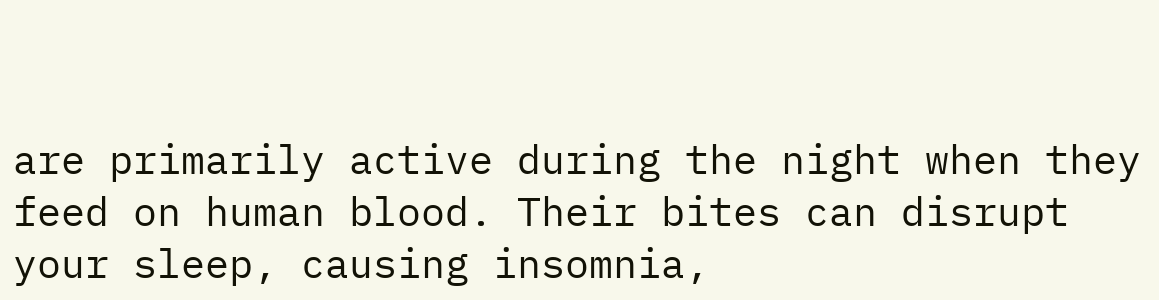are primarily active during the night when they feed on human blood. Their bites can disrupt your sleep, causing insomnia,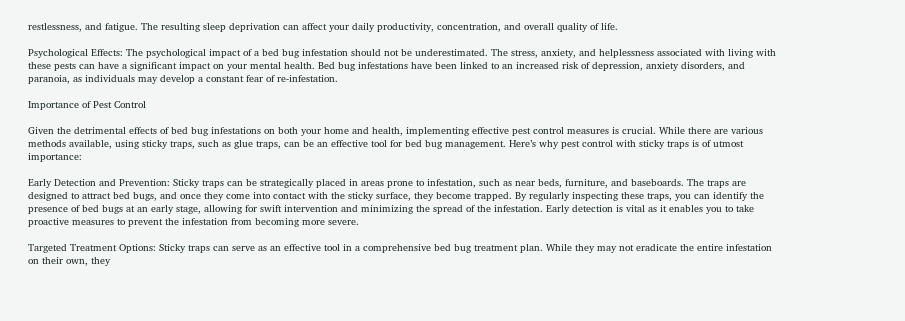restlessness, and fatigue. The resulting sleep deprivation can affect your daily productivity, concentration, and overall quality of life.

Psychological Effects: The psychological impact of a bed bug infestation should not be underestimated. The stress, anxiety, and helplessness associated with living with these pests can have a significant impact on your mental health. Bed bug infestations have been linked to an increased risk of depression, anxiety disorders, and paranoia, as individuals may develop a constant fear of re-infestation.

Importance of Pest Control

Given the detrimental effects of bed bug infestations on both your home and health, implementing effective pest control measures is crucial. While there are various methods available, using sticky traps, such as glue traps, can be an effective tool for bed bug management. Here’s why pest control with sticky traps is of utmost importance:

Early Detection and Prevention: Sticky traps can be strategically placed in areas prone to infestation, such as near beds, furniture, and baseboards. The traps are designed to attract bed bugs, and once they come into contact with the sticky surface, they become trapped. By regularly inspecting these traps, you can identify the presence of bed bugs at an early stage, allowing for swift intervention and minimizing the spread of the infestation. Early detection is vital as it enables you to take proactive measures to prevent the infestation from becoming more severe.

Targeted Treatment Options: Sticky traps can serve as an effective tool in a comprehensive bed bug treatment plan. While they may not eradicate the entire infestation on their own, they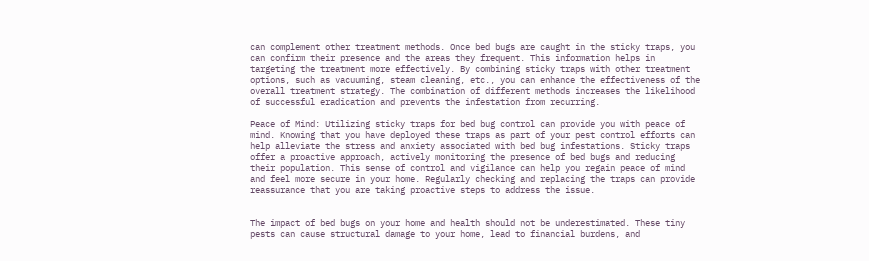can complement other treatment methods. Once bed bugs are caught in the sticky traps, you can confirm their presence and the areas they frequent. This information helps in targeting the treatment more effectively. By combining sticky traps with other treatment options, such as vacuuming, steam cleaning, etc., you can enhance the effectiveness of the overall treatment strategy. The combination of different methods increases the likelihood of successful eradication and prevents the infestation from recurring.

Peace of Mind: Utilizing sticky traps for bed bug control can provide you with peace of mind. Knowing that you have deployed these traps as part of your pest control efforts can help alleviate the stress and anxiety associated with bed bug infestations. Sticky traps offer a proactive approach, actively monitoring the presence of bed bugs and reducing their population. This sense of control and vigilance can help you regain peace of mind and feel more secure in your home. Regularly checking and replacing the traps can provide reassurance that you are taking proactive steps to address the issue.


The impact of bed bugs on your home and health should not be underestimated. These tiny pests can cause structural damage to your home, lead to financial burdens, and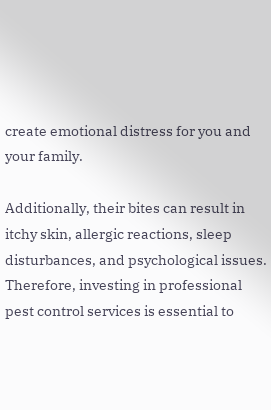create emotional distress for you and your family.

Additionally, their bites can result in itchy skin, allergic reactions, sleep disturbances, and psychological issues. Therefore, investing in professional pest control services is essential to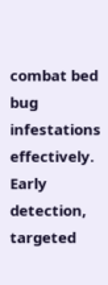combat bed bug infestations effectively. Early detection, targeted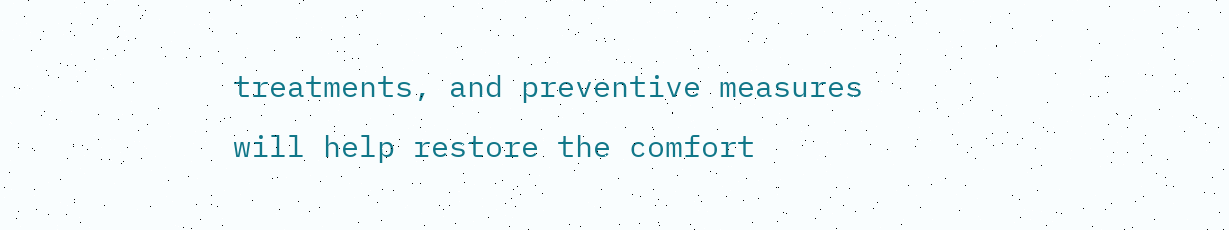treatments, and preventive measures will help restore the comfort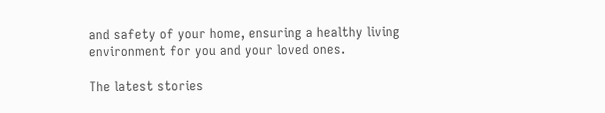and safety of your home, ensuring a healthy living environment for you and your loved ones.

The latest stories